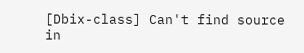[Dbix-class] Can't find source in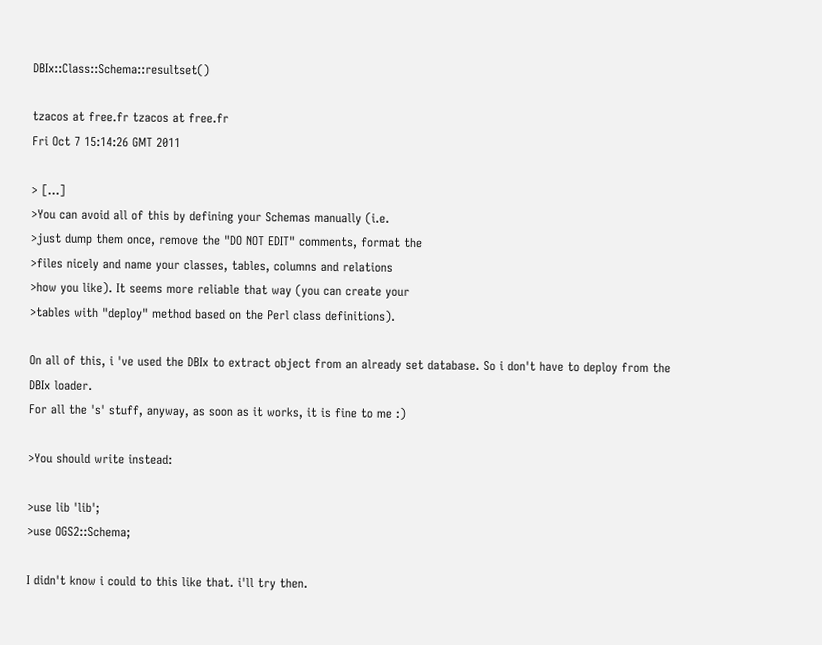DBIx::Class::Schema::resultset()

tzacos at free.fr tzacos at free.fr
Fri Oct 7 15:14:26 GMT 2011

> [...]
>You can avoid all of this by defining your Schemas manually (i.e.
>just dump them once, remove the "DO NOT EDIT" comments, format the
>files nicely and name your classes, tables, columns and relations
>how you like). It seems more reliable that way (you can create your
>tables with "deploy" method based on the Perl class definitions).

On all of this, i 've used the DBIx to extract object from an already set database. So i don't have to deploy from the DBIx loader.
For all the 's' stuff, anyway, as soon as it works, it is fine to me :)

>You should write instead:

>use lib 'lib';
>use OGS2::Schema;

I didn't know i could to this like that. i'll try then.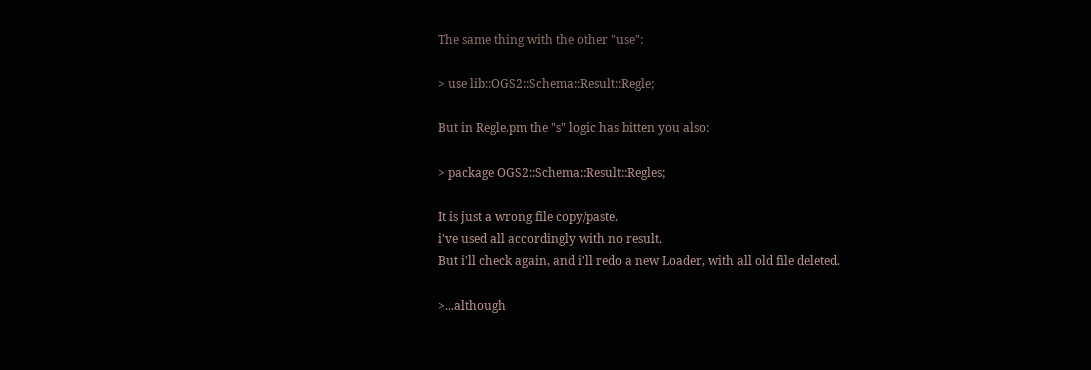The same thing with the other "use":

> use lib::OGS2::Schema::Result::Regle;

But in Regle.pm the "s" logic has bitten you also:

> package OGS2::Schema::Result::Regles;

It is just a wrong file copy/paste.
i've used all accordingly with no result.
But i'll check again, and i'll redo a new Loader, with all old file deleted.

>...although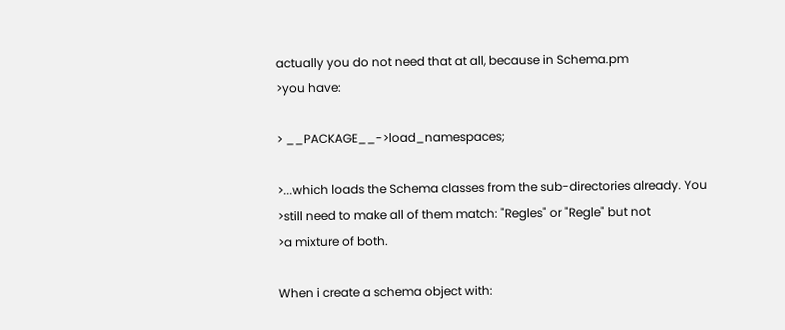actually you do not need that at all, because in Schema.pm
>you have:

> __PACKAGE__->load_namespaces;

>...which loads the Schema classes from the sub-directories already. You
>still need to make all of them match: "Regles" or "Regle" but not
>a mixture of both.

When i create a schema object with: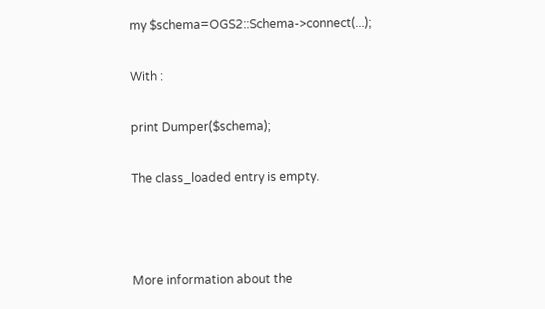my $schema=OGS2::Schema->connect(...);

With :

print Dumper($schema);

The class_loaded entry is empty.



More information about the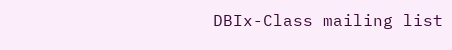DBIx-Class mailing list